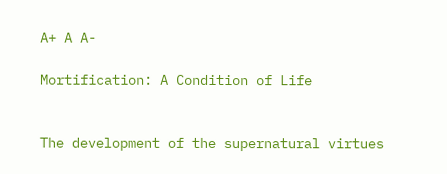A+ A A-

Mortification: A Condition of Life


The development of the supernatural virtues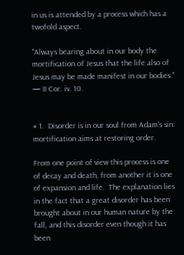in us is attended by a process which has a twofold aspect.

"Always bearing about in our body the mortification of Jesus that the life also of Jesus may be made manifest in our bodies." — II Cor. iv. 10.


# 1.  Disorder is in our soul from Adam's sin:  mortification aims at restoring order.

From one point of view this process is one of decay and death, from another it is one of expansion and life.  The explanation lies in the fact that a great disorder has been brought about in our human nature by the fall, and this disorder even though it has been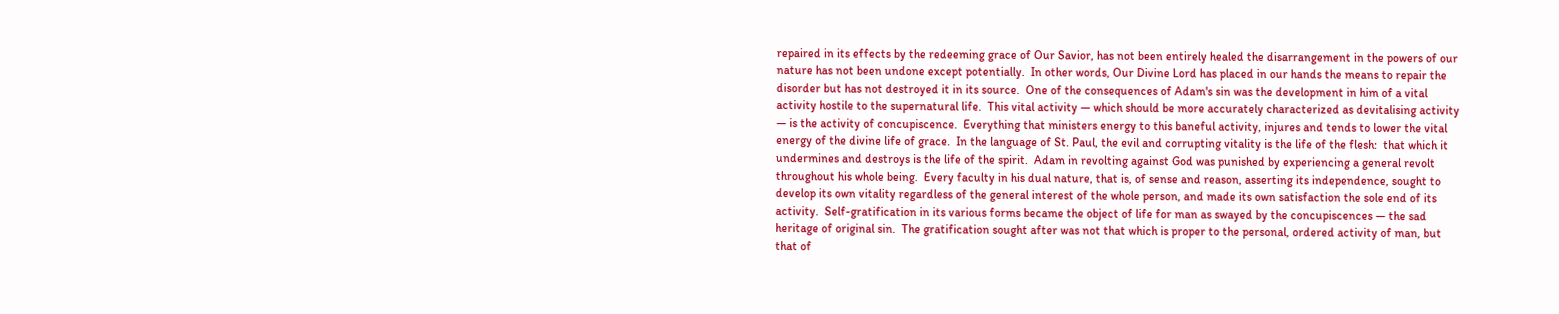repaired in its effects by the redeeming grace of Our Savior, has not been entirely healed the disarrangement in the powers of our nature has not been undone except potentially.  In other words, Our Divine Lord has placed in our hands the means to repair the disorder but has not destroyed it in its source.  One of the consequences of Adam's sin was the development in him of a vital activity hostile to the supernatural life.  This vital activity — which should be more accurately characterized as devitalising activity — is the activity of concupiscence.  Everything that ministers energy to this baneful activity, injures and tends to lower the vital energy of the divine life of grace.  In the language of St. Paul, the evil and corrupting vitality is the life of the flesh:  that which it undermines and destroys is the life of the spirit.  Adam in revolting against God was punished by experiencing a general revolt throughout his whole being.  Every faculty in his dual nature, that is, of sense and reason, asserting its independence, sought to develop its own vitality regardless of the general interest of the whole person, and made its own satisfaction the sole end of its activity.  Self-gratification in its various forms became the object of life for man as swayed by the concupiscences — the sad heritage of original sin.  The gratification sought after was not that which is proper to the personal, ordered activity of man, but that of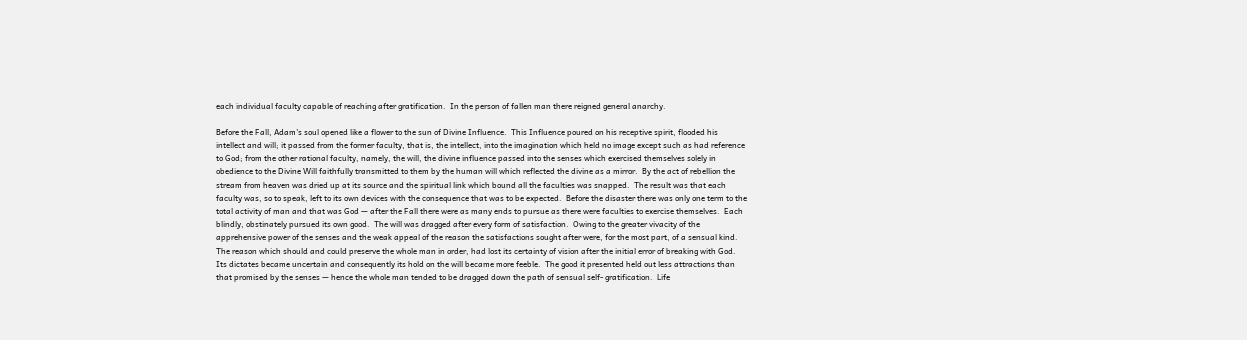each individual faculty capable of reaching after gratification.  In the person of fallen man there reigned general anarchy.

Before the Fall, Adam's soul opened like a flower to the sun of Divine Influence.  This Influence poured on his receptive spirit, flooded his intellect and will; it passed from the former faculty, that is, the intellect, into the imagination which held no image except such as had reference to God; from the other rational faculty, namely, the will, the divine influence passed into the senses which exercised themselves solely in obedience to the Divine Will faithfully transmitted to them by the human will which reflected the divine as a mirror.  By the act of rebellion the stream from heaven was dried up at its source and the spiritual link which bound all the faculties was snapped.  The result was that each faculty was, so to speak, left to its own devices with the consequence that was to be expected.  Before the disaster there was only one term to the total activity of man and that was God — after the Fall there were as many ends to pursue as there were faculties to exercise themselves.  Each blindly, obstinately pursued its own good.  The will was dragged after every form of satisfaction.  Owing to the greater vivacity of the apprehensive power of the senses and the weak appeal of the reason the satisfactions sought after were, for the most part, of a sensual kind.  The reason which should and could preserve the whole man in order, had lost its certainty of vision after the initial error of breaking with God.  Its dictates became uncertain and consequently its hold on the will became more feeble.  The good it presented held out less attractions than that promised by the senses — hence the whole man tended to be dragged down the path of sensual self- gratification.  Life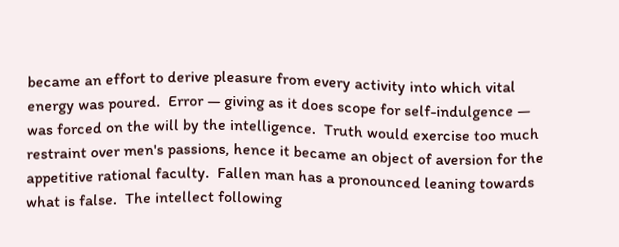became an effort to derive pleasure from every activity into which vital energy was poured.  Error — giving as it does scope for self-indulgence — was forced on the will by the intelligence.  Truth would exercise too much restraint over men's passions, hence it became an object of aversion for the appetitive rational faculty.  Fallen man has a pronounced leaning towards what is false.  The intellect following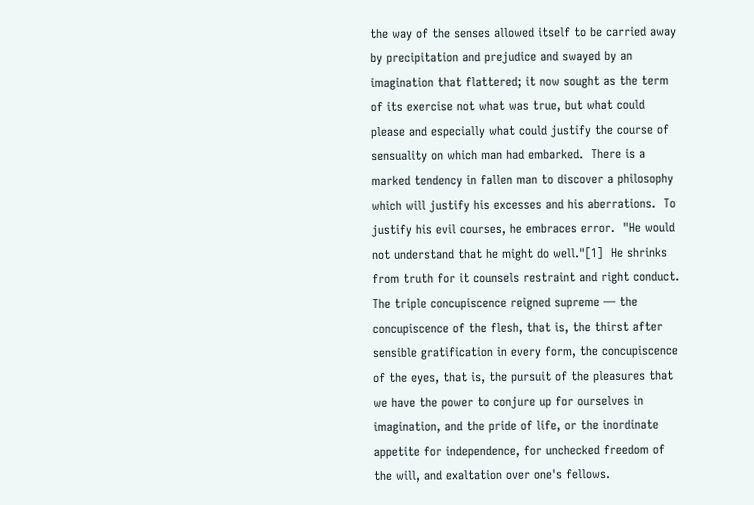the way of the senses allowed itself to be carried away by precipitation and prejudice and swayed by an imagination that flattered; it now sought as the term of its exercise not what was true, but what could please and especially what could justify the course of sensuality on which man had embarked.  There is a marked tendency in fallen man to discover a philosophy which will justify his excesses and his aberrations.  To justify his evil courses, he embraces error.  "He would not understand that he might do well."[1]  He shrinks from truth for it counsels restraint and right conduct.  The triple concupiscence reigned supreme — the concupiscence of the flesh, that is, the thirst after sensible gratification in every form, the concupiscence of the eyes, that is, the pursuit of the pleasures that we have the power to conjure up for ourselves in imagination, and the pride of life, or the inordinate appetite for independence, for unchecked freedom of the will, and exaltation over one's fellows.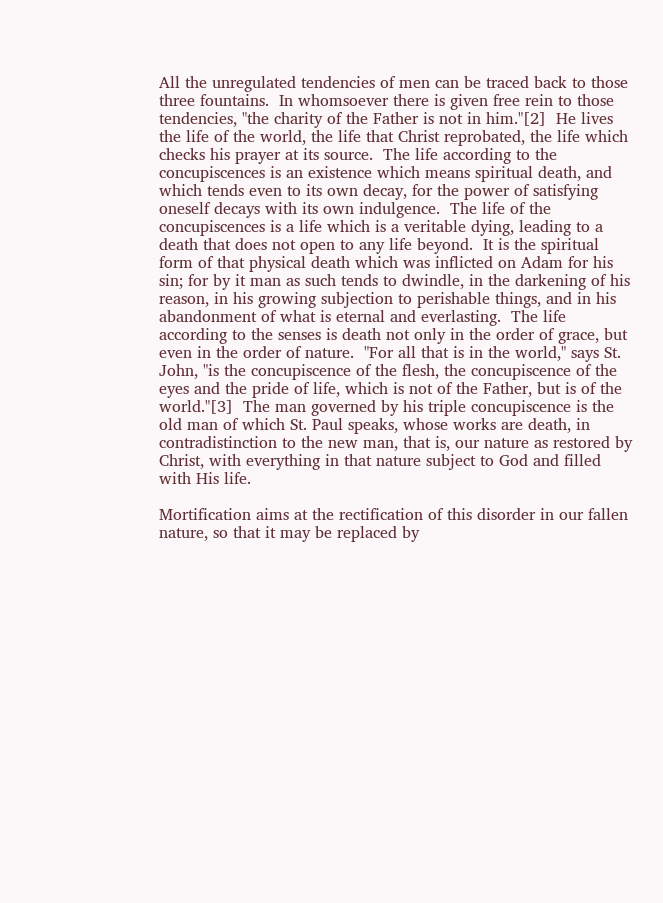All the unregulated tendencies of men can be traced back to those three fountains.  In whomsoever there is given free rein to those tendencies, "the charity of the Father is not in him."[2]  He lives the life of the world, the life that Christ reprobated, the life which checks his prayer at its source.  The life according to the concupiscences is an existence which means spiritual death, and which tends even to its own decay, for the power of satisfying oneself decays with its own indulgence.  The life of the concupiscences is a life which is a veritable dying, leading to a death that does not open to any life beyond.  It is the spiritual form of that physical death which was inflicted on Adam for his sin; for by it man as such tends to dwindle, in the darkening of his reason, in his growing subjection to perishable things, and in his abandonment of what is eternal and everlasting.  The life according to the senses is death not only in the order of grace, but even in the order of nature.  "For all that is in the world," says St. John, "is the concupiscence of the flesh, the concupiscence of the eyes and the pride of life, which is not of the Father, but is of the world."[3]  The man governed by his triple concupiscence is the old man of which St. Paul speaks, whose works are death, in contradistinction to the new man, that is, our nature as restored by Christ, with everything in that nature subject to God and filled with His life.

Mortification aims at the rectification of this disorder in our fallen nature, so that it may be replaced by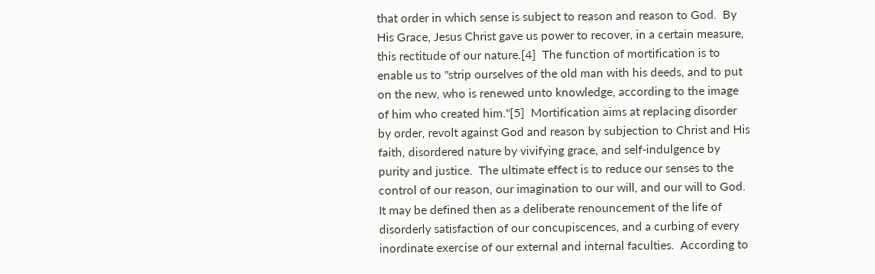that order in which sense is subject to reason and reason to God.  By His Grace, Jesus Christ gave us power to recover, in a certain measure, this rectitude of our nature.[4]  The function of mortification is to enable us to "strip ourselves of the old man with his deeds, and to put on the new, who is renewed unto knowledge, according to the image of him who created him."[5]  Mortification aims at replacing disorder by order, revolt against God and reason by subjection to Christ and His faith, disordered nature by vivifying grace, and self-indulgence by purity and justice.  The ultimate effect is to reduce our senses to the control of our reason, our imagination to our will, and our will to God.  It may be defined then as a deliberate renouncement of the life of disorderly satisfaction of our concupiscences, and a curbing of every inordinate exercise of our external and internal faculties.  According to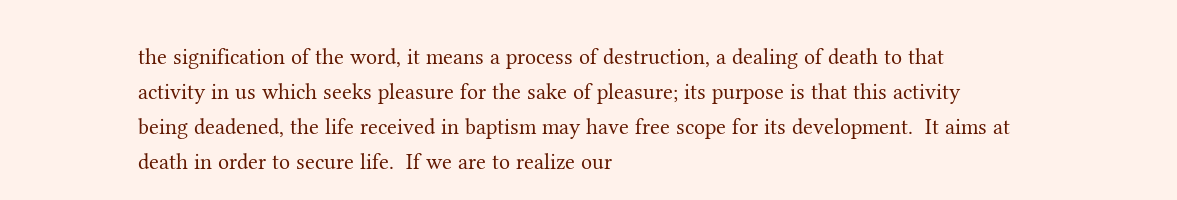the signification of the word, it means a process of destruction, a dealing of death to that activity in us which seeks pleasure for the sake of pleasure; its purpose is that this activity being deadened, the life received in baptism may have free scope for its development.  It aims at death in order to secure life.  If we are to realize our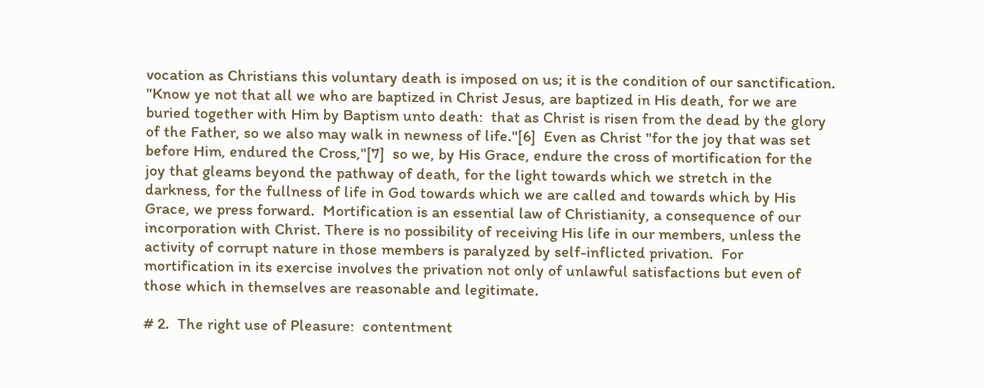vocation as Christians this voluntary death is imposed on us; it is the condition of our sanctification.  "Know ye not that all we who are baptized in Christ Jesus, are baptized in His death, for we are buried together with Him by Baptism unto death:  that as Christ is risen from the dead by the glory of the Father, so we also may walk in newness of life."[6]  Even as Christ "for the joy that was set before Him, endured the Cross,"[7]  so we, by His Grace, endure the cross of mortification for the joy that gleams beyond the pathway of death, for the light towards which we stretch in the darkness, for the fullness of life in God towards which we are called and towards which by His Grace, we press forward.  Mortification is an essential law of Christianity, a consequence of our incorporation with Christ. There is no possibility of receiving His life in our members, unless the activity of corrupt nature in those members is paralyzed by self-inflicted privation.  For mortification in its exercise involves the privation not only of unlawful satisfactions but even of those which in themselves are reasonable and legitimate.

# 2.  The right use of Pleasure:  contentment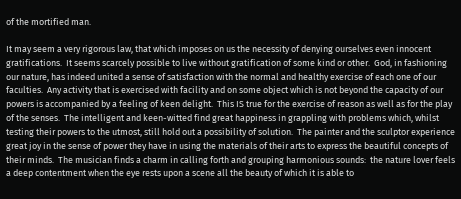of the mortified man.

It may seem a very rigorous law, that which imposes on us the necessity of denying ourselves even innocent gratifications.  It seems scarcely possible to live without gratification of some kind or other.  God, in fashioning our nature, has indeed united a sense of satisfaction with the normal and healthy exercise of each one of our faculties.  Any activity that is exercised with facility and on some object which is not beyond the capacity of our powers is accompanied by a feeling of keen delight.  This IS true for the exercise of reason as well as for the play of the senses.  The intelligent and keen-witted find great happiness in grappling with problems which, whilst testing their powers to the utmost, still hold out a possibility of solution.  The painter and the sculptor experience great joy in the sense of power they have in using the materials of their arts to express the beautiful concepts of their minds.  The musician finds a charm in calling forth and grouping harmonious sounds:  the nature lover feels a deep contentment when the eye rests upon a scene all the beauty of which it is able to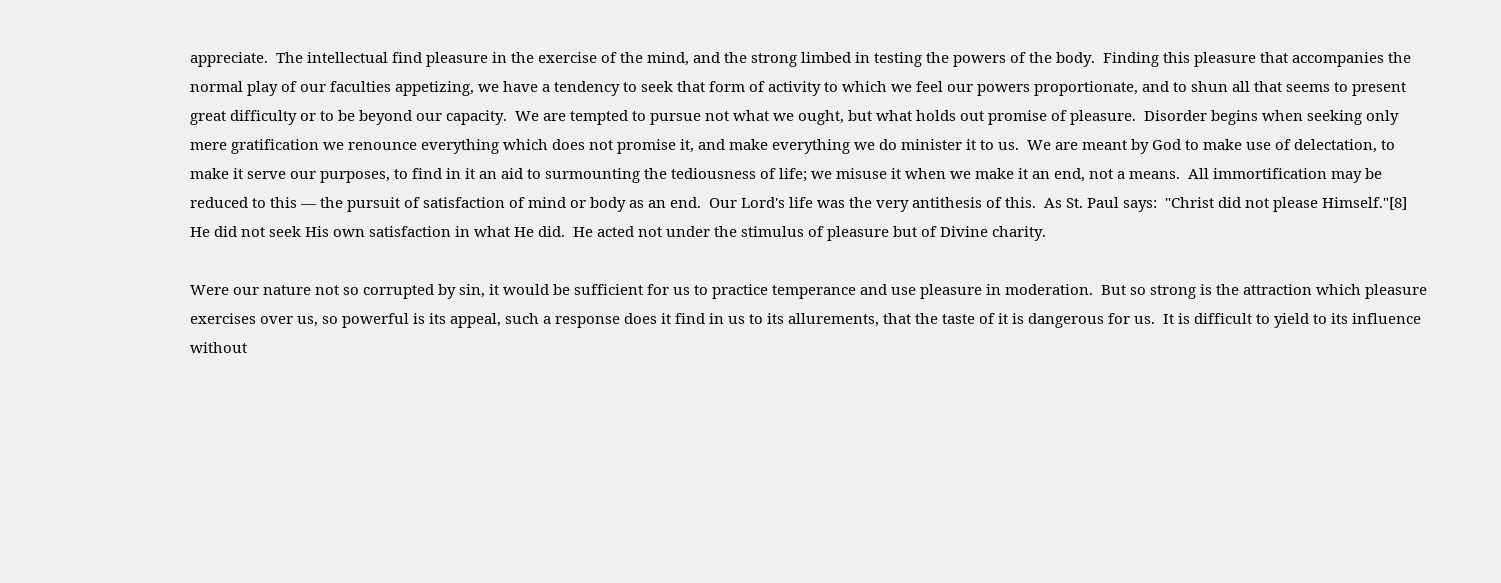appreciate.  The intellectual find pleasure in the exercise of the mind, and the strong limbed in testing the powers of the body.  Finding this pleasure that accompanies the normal play of our faculties appetizing, we have a tendency to seek that form of activity to which we feel our powers proportionate, and to shun all that seems to present great difficulty or to be beyond our capacity.  We are tempted to pursue not what we ought, but what holds out promise of pleasure.  Disorder begins when seeking only mere gratification we renounce everything which does not promise it, and make everything we do minister it to us.  We are meant by God to make use of delectation, to make it serve our purposes, to find in it an aid to surmounting the tediousness of life; we misuse it when we make it an end, not a means.  All immortification may be reduced to this — the pursuit of satisfaction of mind or body as an end.  Our Lord's life was the very antithesis of this.  As St. Paul says:  "Christ did not please Himself."[8]  He did not seek His own satisfaction in what He did.  He acted not under the stimulus of pleasure but of Divine charity.

Were our nature not so corrupted by sin, it would be sufficient for us to practice temperance and use pleasure in moderation.  But so strong is the attraction which pleasure exercises over us, so powerful is its appeal, such a response does it find in us to its allurements, that the taste of it is dangerous for us.  It is difficult to yield to its influence without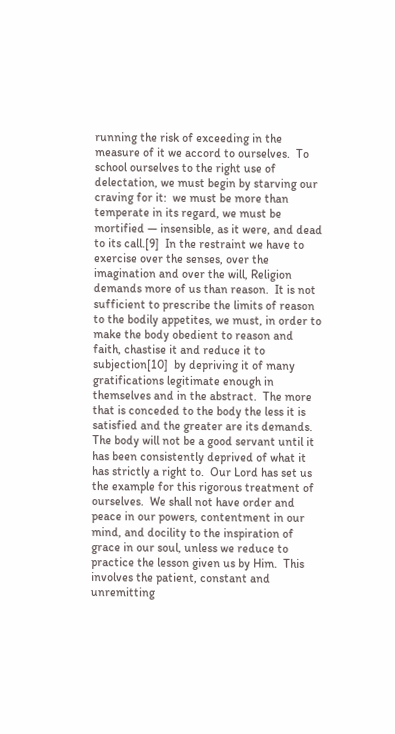running the risk of exceeding in the measure of it we accord to ourselves.  To school ourselves to the right use of delectation, we must begin by starving our craving for it:  we must be more than temperate in its regard, we must be mortified — insensible, as it were, and dead to its call.[9]  In the restraint we have to exercise over the senses, over the imagination and over the will, Religion demands more of us than reason.  It is not sufficient to prescribe the limits of reason to the bodily appetites, we must, in order to make the body obedient to reason and faith, chastise it and reduce it to subjection[10]  by depriving it of many gratifications legitimate enough in themselves and in the abstract.  The more that is conceded to the body the less it is satisfied and the greater are its demands.  The body will not be a good servant until it has been consistently deprived of what it has strictly a right to.  Our Lord has set us the example for this rigorous treatment of ourselves.  We shall not have order and peace in our powers, contentment in our mind, and docility to the inspiration of grace in our soul, unless we reduce to practice the lesson given us by Him.  This involves the patient, constant and unremitting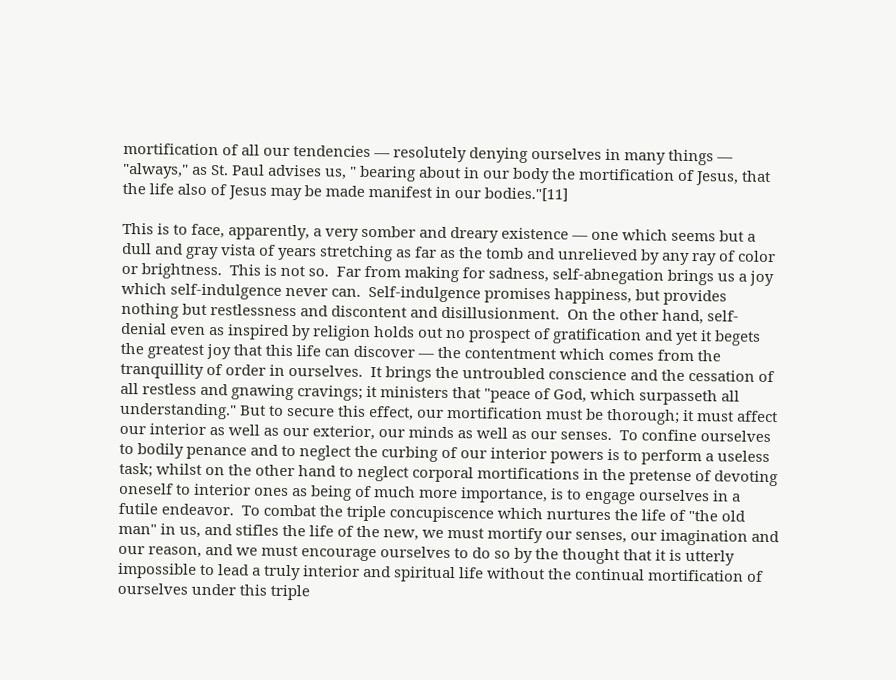mortification of all our tendencies — resolutely denying ourselves in many things — "always," as St. Paul advises us, " bearing about in our body the mortification of Jesus, that the life also of Jesus may be made manifest in our bodies."[11]

This is to face, apparently, a very somber and dreary existence — one which seems but a dull and gray vista of years stretching as far as the tomb and unrelieved by any ray of color or brightness.  This is not so.  Far from making for sadness, self-abnegation brings us a joy which self-indulgence never can.  Self-indulgence promises happiness, but provides nothing but restlessness and discontent and disillusionment.  On the other hand, self- denial even as inspired by religion holds out no prospect of gratification and yet it begets the greatest joy that this life can discover — the contentment which comes from the tranquillity of order in ourselves.  It brings the untroubled conscience and the cessation of all restless and gnawing cravings; it ministers that "peace of God, which surpasseth all understanding." But to secure this effect, our mortification must be thorough; it must affect our interior as well as our exterior, our minds as well as our senses.  To confine ourselves to bodily penance and to neglect the curbing of our interior powers is to perform a useless task; whilst on the other hand to neglect corporal mortifications in the pretense of devoting oneself to interior ones as being of much more importance, is to engage ourselves in a futile endeavor.  To combat the triple concupiscence which nurtures the life of "the old man" in us, and stifles the life of the new, we must mortify our senses, our imagination and our reason, and we must encourage ourselves to do so by the thought that it is utterly impossible to lead a truly interior and spiritual life without the continual mortification of ourselves under this triple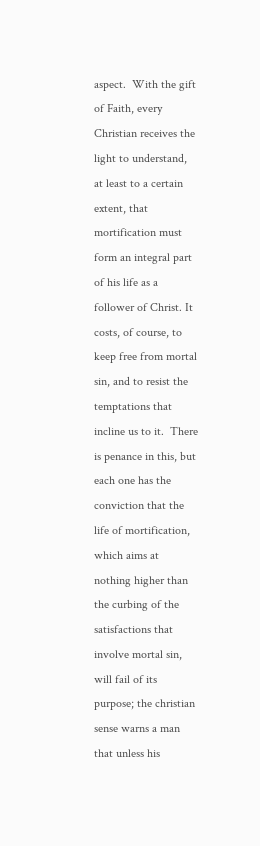aspect.  With the gift of Faith, every Christian receives the light to understand, at least to a certain extent, that mortification must form an integral part of his life as a follower of Christ. It costs, of course, to keep free from mortal sin, and to resist the temptations that incline us to it.  There is penance in this, but each one has the conviction that the life of mortification, which aims at nothing higher than the curbing of the satisfactions that involve mortal sin, will fail of its purpose; the christian sense warns a man that unless his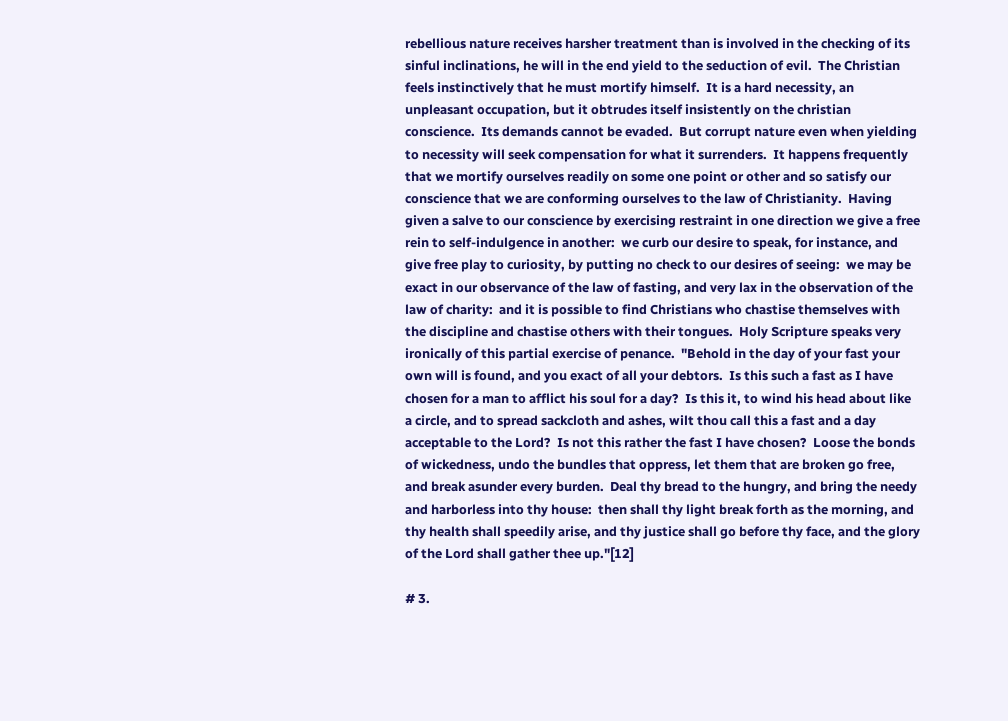rebellious nature receives harsher treatment than is involved in the checking of its sinful inclinations, he will in the end yield to the seduction of evil.  The Christian feels instinctively that he must mortify himself.  It is a hard necessity, an unpleasant occupation, but it obtrudes itself insistently on the christian conscience.  Its demands cannot be evaded.  But corrupt nature even when yielding to necessity will seek compensation for what it surrenders.  It happens frequently that we mortify ourselves readily on some one point or other and so satisfy our conscience that we are conforming ourselves to the law of Christianity.  Having given a salve to our conscience by exercising restraint in one direction we give a free rein to self-indulgence in another:  we curb our desire to speak, for instance, and give free play to curiosity, by putting no check to our desires of seeing:  we may be exact in our observance of the law of fasting, and very lax in the observation of the law of charity:  and it is possible to find Christians who chastise themselves with the discipline and chastise others with their tongues.  Holy Scripture speaks very ironically of this partial exercise of penance.  "Behold in the day of your fast your own will is found, and you exact of all your debtors.  Is this such a fast as I have chosen for a man to afflict his soul for a day?  Is this it, to wind his head about like a circle, and to spread sackcloth and ashes, wilt thou call this a fast and a day acceptable to the Lord?  Is not this rather the fast I have chosen?  Loose the bonds of wickedness, undo the bundles that oppress, let them that are broken go free, and break asunder every burden.  Deal thy bread to the hungry, and bring the needy and harborless into thy house:  then shall thy light break forth as the morning, and thy health shall speedily arise, and thy justice shall go before thy face, and the glory of the Lord shall gather thee up."[12]

# 3.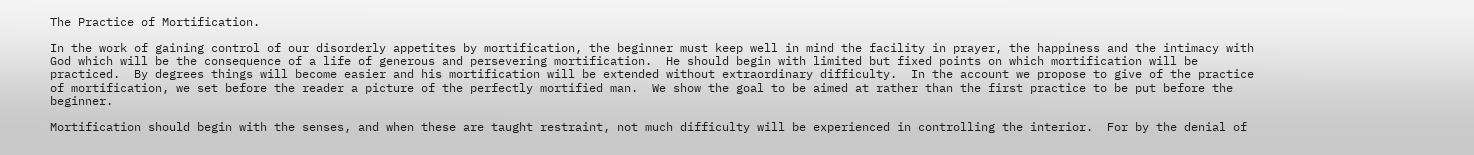The Practice of Mortification.

In the work of gaining control of our disorderly appetites by mortification, the beginner must keep well in mind the facility in prayer, the happiness and the intimacy with God which will be the consequence of a life of generous and persevering mortification.  He should begin with limited but fixed points on which mortification will be practiced.  By degrees things will become easier and his mortification will be extended without extraordinary difficulty.  In the account we propose to give of the practice of mortification, we set before the reader a picture of the perfectly mortified man.  We show the goal to be aimed at rather than the first practice to be put before the beginner.

Mortification should begin with the senses, and when these are taught restraint, not much difficulty will be experienced in controlling the interior.  For by the denial of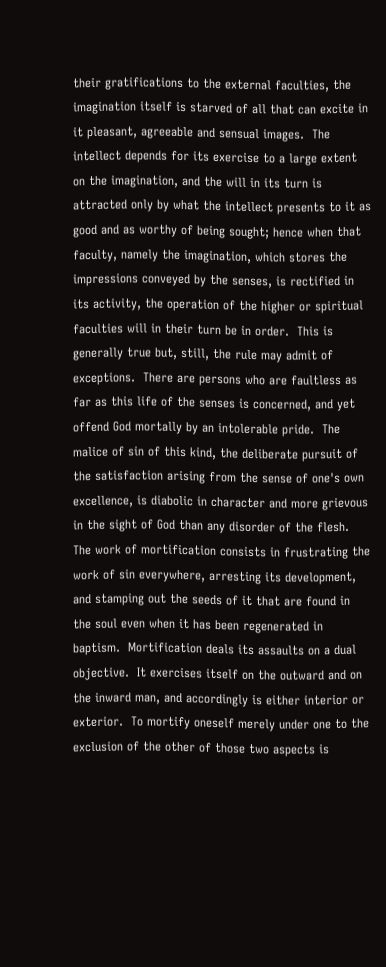their gratifications to the external faculties, the imagination itself is starved of all that can excite in it pleasant, agreeable and sensual images.  The intellect depends for its exercise to a large extent on the imagination, and the will in its turn is attracted only by what the intellect presents to it as good and as worthy of being sought; hence when that faculty, namely the imagination, which stores the impressions conveyed by the senses, is rectified in its activity, the operation of the higher or spiritual faculties will in their turn be in order.  This is generally true but, still, the rule may admit of exceptions.  There are persons who are faultless as far as this life of the senses is concerned, and yet offend God mortally by an intolerable pride.  The malice of sin of this kind, the deliberate pursuit of the satisfaction arising from the sense of one's own excellence, is diabolic in character and more grievous in the sight of God than any disorder of the flesh.  The work of mortification consists in frustrating the work of sin everywhere, arresting its development, and stamping out the seeds of it that are found in the soul even when it has been regenerated in baptism.  Mortification deals its assaults on a dual objective.  It exercises itself on the outward and on the inward man, and accordingly is either interior or exterior.  To mortify oneself merely under one to the exclusion of the other of those two aspects is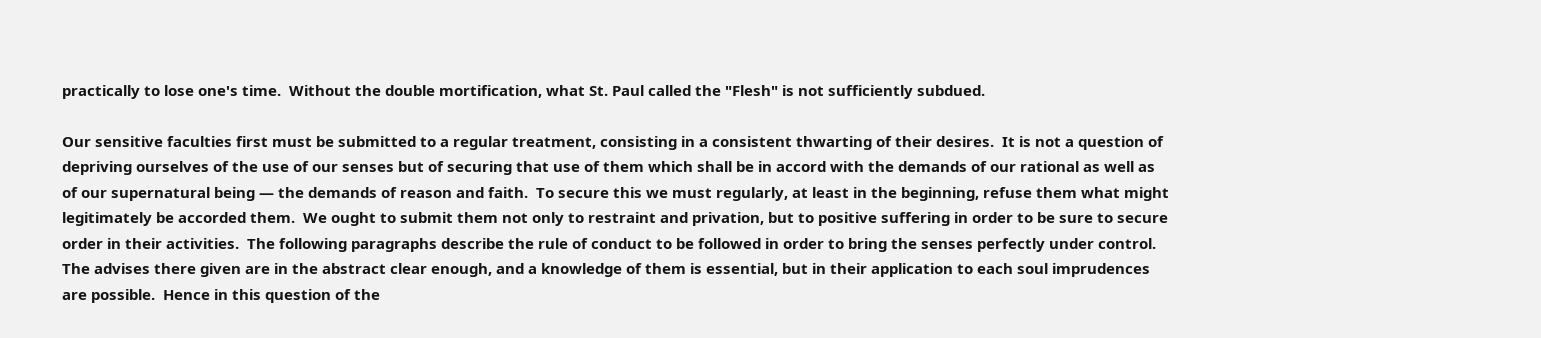practically to lose one's time.  Without the double mortification, what St. Paul called the "Flesh" is not sufficiently subdued.

Our sensitive faculties first must be submitted to a regular treatment, consisting in a consistent thwarting of their desires.  It is not a question of depriving ourselves of the use of our senses but of securing that use of them which shall be in accord with the demands of our rational as well as of our supernatural being — the demands of reason and faith.  To secure this we must regularly, at least in the beginning, refuse them what might legitimately be accorded them.  We ought to submit them not only to restraint and privation, but to positive suffering in order to be sure to secure order in their activities.  The following paragraphs describe the rule of conduct to be followed in order to bring the senses perfectly under control.  The advises there given are in the abstract clear enough, and a knowledge of them is essential, but in their application to each soul imprudences are possible.  Hence in this question of the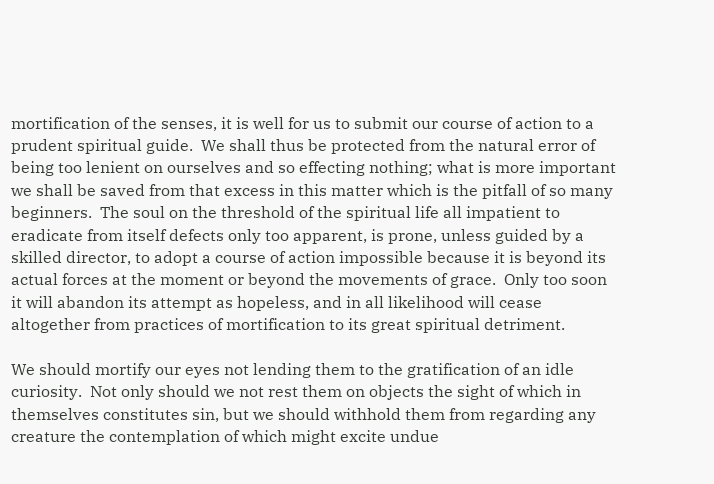mortification of the senses, it is well for us to submit our course of action to a prudent spiritual guide.  We shall thus be protected from the natural error of being too lenient on ourselves and so effecting nothing; what is more important we shall be saved from that excess in this matter which is the pitfall of so many beginners.  The soul on the threshold of the spiritual life all impatient to eradicate from itself defects only too apparent, is prone, unless guided by a skilled director, to adopt a course of action impossible because it is beyond its actual forces at the moment or beyond the movements of grace.  Only too soon it will abandon its attempt as hopeless, and in all likelihood will cease altogether from practices of mortification to its great spiritual detriment.

We should mortify our eyes not lending them to the gratification of an idle curiosity.  Not only should we not rest them on objects the sight of which in themselves constitutes sin, but we should withhold them from regarding any creature the contemplation of which might excite undue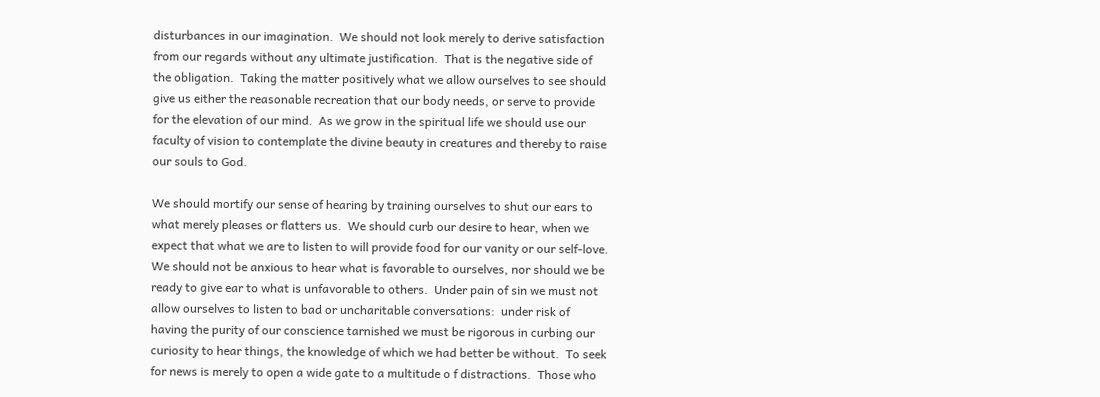disturbances in our imagination.  We should not look merely to derive satisfaction from our regards without any ultimate justification.  That is the negative side of the obligation.  Taking the matter positively what we allow ourselves to see should give us either the reasonable recreation that our body needs, or serve to provide for the elevation of our mind.  As we grow in the spiritual life we should use our faculty of vision to contemplate the divine beauty in creatures and thereby to raise our souls to God.

We should mortify our sense of hearing by training ourselves to shut our ears to what merely pleases or flatters us.  We should curb our desire to hear, when we expect that what we are to listen to will provide food for our vanity or our self-love.  We should not be anxious to hear what is favorable to ourselves, nor should we be ready to give ear to what is unfavorable to others.  Under pain of sin we must not allow ourselves to listen to bad or uncharitable conversations:  under risk of having the purity of our conscience tarnished we must be rigorous in curbing our curiosity to hear things, the knowledge of which we had better be without.  To seek for news is merely to open a wide gate to a multitude o f distractions.  Those who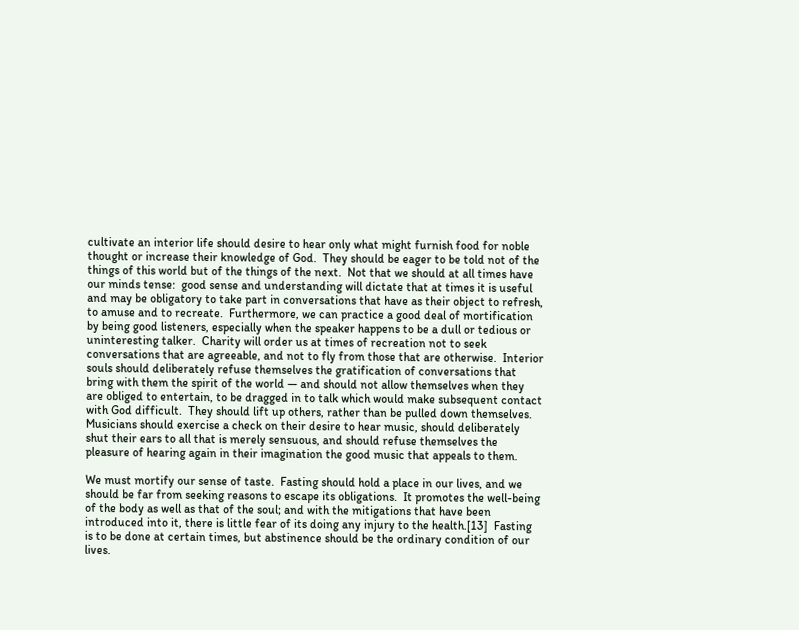cultivate an interior life should desire to hear only what might furnish food for noble thought or increase their knowledge of God.  They should be eager to be told not of the things of this world but of the things of the next.  Not that we should at all times have our minds tense:  good sense and understanding will dictate that at times it is useful and may be obligatory to take part in conversations that have as their object to refresh, to amuse and to recreate.  Furthermore, we can practice a good deal of mortification by being good listeners, especially when the speaker happens to be a dull or tedious or uninteresting talker.  Charity will order us at times of recreation not to seek conversations that are agreeable, and not to fly from those that are otherwise.  Interior souls should deliberately refuse themselves the gratification of conversations that bring with them the spirit of the world — and should not allow themselves when they are obliged to entertain, to be dragged in to talk which would make subsequent contact with God difficult.  They should lift up others, rather than be pulled down themselves.  Musicians should exercise a check on their desire to hear music, should deliberately shut their ears to all that is merely sensuous, and should refuse themselves the pleasure of hearing again in their imagination the good music that appeals to them.

We must mortify our sense of taste.  Fasting should hold a place in our lives, and we should be far from seeking reasons to escape its obligations.  It promotes the well-being of the body as well as that of the soul; and with the mitigations that have been introduced into it, there is little fear of its doing any injury to the health.[13]  Fasting is to be done at certain times, but abstinence should be the ordinary condition of our lives.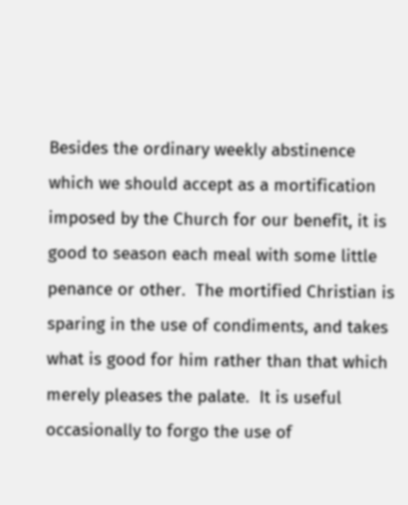Besides the ordinary weekly abstinence which we should accept as a mortification imposed by the Church for our benefit, it is good to season each meal with some little penance or other.  The mortified Christian is sparing in the use of condiments, and takes what is good for him rather than that which merely pleases the palate.  It is useful occasionally to forgo the use of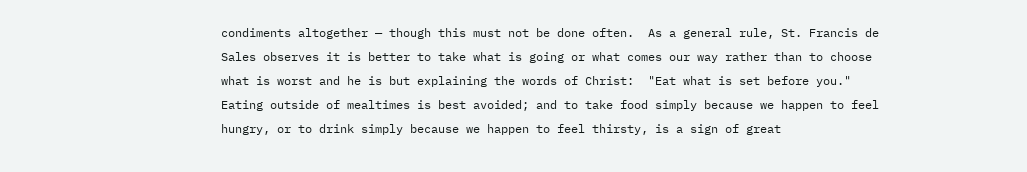condiments altogether — though this must not be done often.  As a general rule, St. Francis de Sales observes it is better to take what is going or what comes our way rather than to choose what is worst and he is but explaining the words of Christ:  "Eat what is set before you." Eating outside of mealtimes is best avoided; and to take food simply because we happen to feel hungry, or to drink simply because we happen to feel thirsty, is a sign of great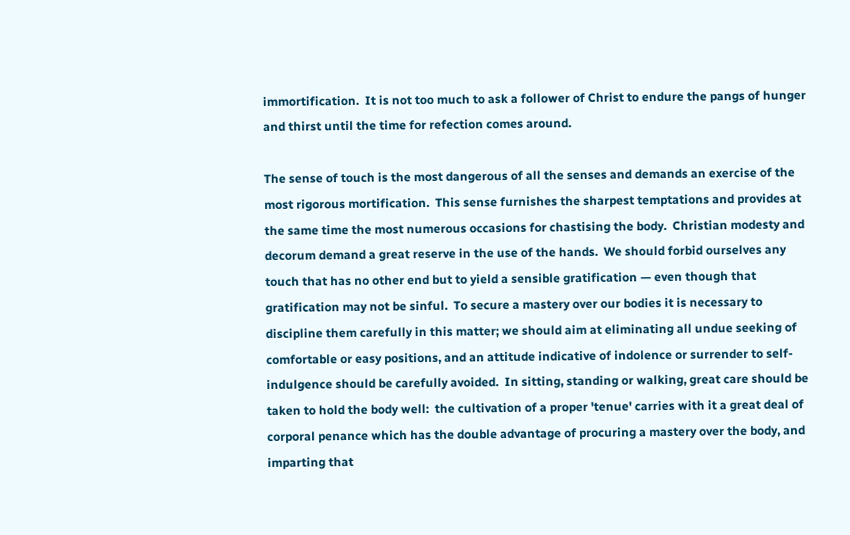immortification.  It is not too much to ask a follower of Christ to endure the pangs of hunger and thirst until the time for refection comes around.

The sense of touch is the most dangerous of all the senses and demands an exercise of the most rigorous mortification.  This sense furnishes the sharpest temptations and provides at the same time the most numerous occasions for chastising the body.  Christian modesty and decorum demand a great reserve in the use of the hands.  We should forbid ourselves any touch that has no other end but to yield a sensible gratification — even though that gratification may not be sinful.  To secure a mastery over our bodies it is necessary to discipline them carefully in this matter; we should aim at eliminating all undue seeking of comfortable or easy positions, and an attitude indicative of indolence or surrender to self-indulgence should be carefully avoided.  In sitting, standing or walking, great care should be taken to hold the body well:  the cultivation of a proper 'tenue' carries with it a great deal of corporal penance which has the double advantage of procuring a mastery over the body, and imparting that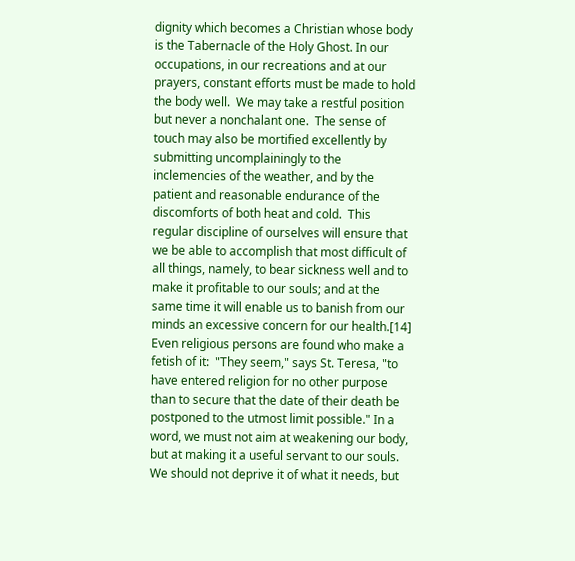dignity which becomes a Christian whose body is the Tabernacle of the Holy Ghost. In our occupations, in our recreations and at our prayers, constant efforts must be made to hold the body well.  We may take a restful position but never a nonchalant one.  The sense of touch may also be mortified excellently by submitting uncomplainingly to the inclemencies of the weather, and by the patient and reasonable endurance of the discomforts of both heat and cold.  This regular discipline of ourselves will ensure that we be able to accomplish that most difficult of all things, namely, to bear sickness well and to make it profitable to our souls; and at the same time it will enable us to banish from our minds an excessive concern for our health.[14]  Even religious persons are found who make a fetish of it:  "They seem," says St. Teresa, "to have entered religion for no other purpose than to secure that the date of their death be postponed to the utmost limit possible." In a word, we must not aim at weakening our body, but at making it a useful servant to our souls.  We should not deprive it of what it needs, but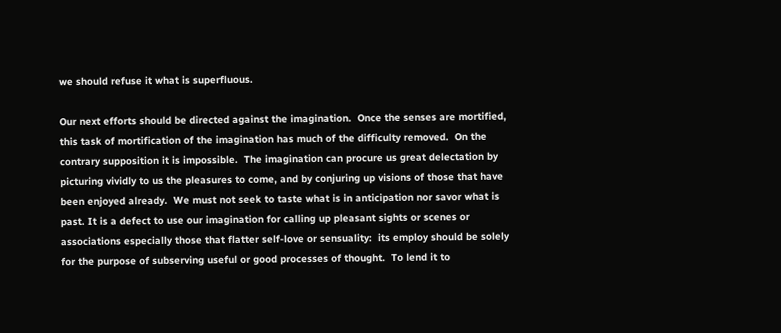we should refuse it what is superfluous.

Our next efforts should be directed against the imagination.  Once the senses are mortified, this task of mortification of the imagination has much of the difficulty removed.  On the contrary supposition it is impossible.  The imagination can procure us great delectation by picturing vividly to us the pleasures to come, and by conjuring up visions of those that have been enjoyed already.  We must not seek to taste what is in anticipation nor savor what is past. It is a defect to use our imagination for calling up pleasant sights or scenes or associations especially those that flatter self-love or sensuality:  its employ should be solely for the purpose of subserving useful or good processes of thought.  To lend it to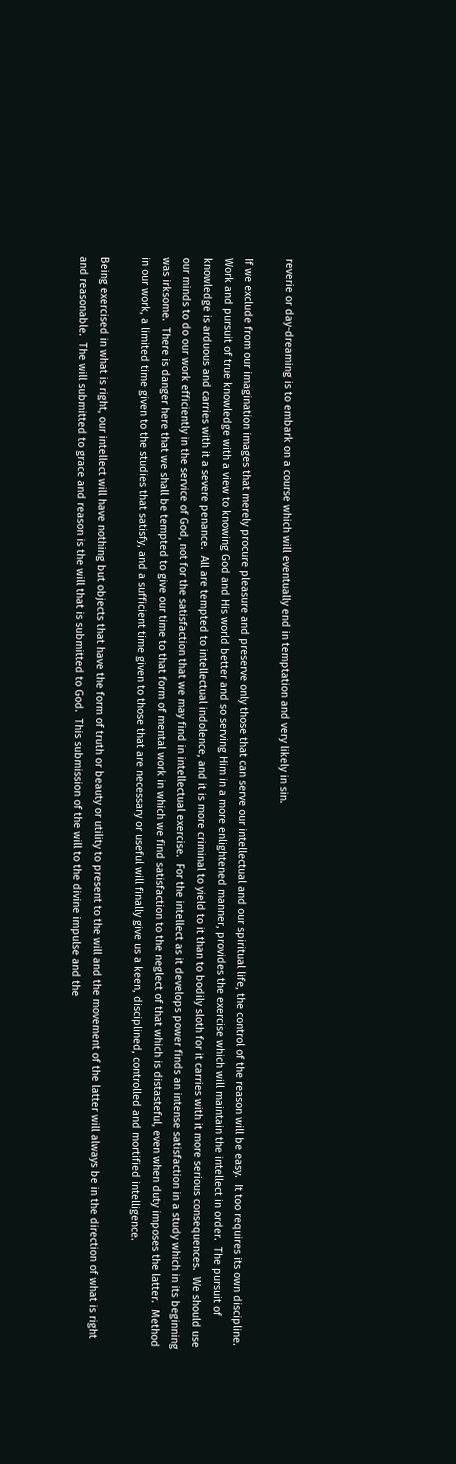reverie or day-dreaming is to embark on a course which will eventually end in temptation and very likely in sin.

If we exclude from our imagination images that merely procure pleasure and preserve only those that can serve our intellectual and our spiritual life, the control of the reason will be easy.  It too requires its own discipline.  Work and pursuit of true knowledge with a view to knowing God and His world better and so serving Him in a more enlightened manner, provides the exercise which will maintain the intellect in order.  The pursuit of knowledge is arduous and carries with it a severe penance.  All are tempted to intellectual indolence, and it is more criminal to yield to it than to bodily sloth for it carries with it more serious consequences.  We should use our minds to do our work efficiently in the service of God, not for the satisfaction that we may find in intellectual exercise.  For the intellect as it develops power finds an intense satisfaction in a study which in its beginning was irksome.  There is danger here that we shall be tempted to give our time to that form of mental work in which we find satisfaction to the neglect of that which is distasteful, even when duty imposes the latter.  Method in our work, a limited time given to the studies that satisfy, and a sufficient time given to those that are necessary or useful will finally give us a keen, disciplined, controlled and mortified intelligence.

Being exercised in what is right, our intellect will have nothing but objects that have the form of truth or beauty or utility to present to the will and the movement of the latter will always be in the direction of what is right and reasonable.  The will submitted to grace and reason is the will that is submitted to God.  This submission of the will to the divine impulse and the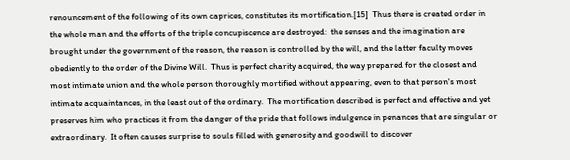renouncement of the following of its own caprices, constitutes its mortification.[15]  Thus there is created order in the whole man and the efforts of the triple concupiscence are destroyed:  the senses and the imagination are brought under the government of the reason, the reason is controlled by the will, and the latter faculty moves obediently to the order of the Divine Will.  Thus is perfect charity acquired, the way prepared for the closest and most intimate union and the whole person thoroughly mortified without appearing, even to that person's most intimate acquaintances, in the least out of the ordinary.  The mortification described is perfect and effective and yet preserves him who practices it from the danger of the pride that follows indulgence in penances that are singular or extraordinary.  It often causes surprise to souls filled with generosity and goodwill to discover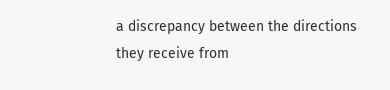a discrepancy between the directions they receive from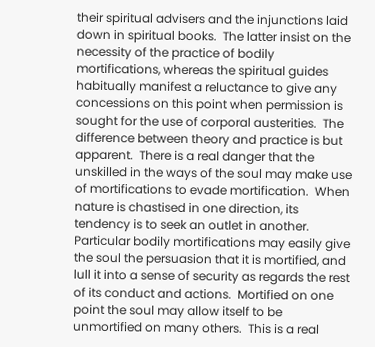their spiritual advisers and the injunctions laid down in spiritual books.  The latter insist on the necessity of the practice of bodily mortifications, whereas the spiritual guides habitually manifest a reluctance to give any concessions on this point when permission is sought for the use of corporal austerities.  The difference between theory and practice is but apparent.  There is a real danger that the unskilled in the ways of the soul may make use of mortifications to evade mortification.  When nature is chastised in one direction, its tendency is to seek an outlet in another.  Particular bodily mortifications may easily give the soul the persuasion that it is mortified, and lull it into a sense of security as regards the rest of its conduct and actions.  Mortified on one point the soul may allow itself to be unmortified on many others.  This is a real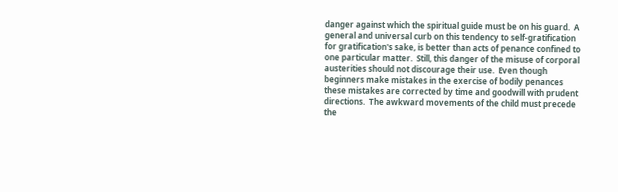danger against which the spiritual guide must be on his guard.  A general and universal curb on this tendency to self-gratification for gratification's sake, is better than acts of penance confined to one particular matter.  Still, this danger of the misuse of corporal austerities should not discourage their use.  Even though beginners make mistakes in the exercise of bodily penances these mistakes are corrected by time and goodwill with prudent directions.  The awkward movements of the child must precede the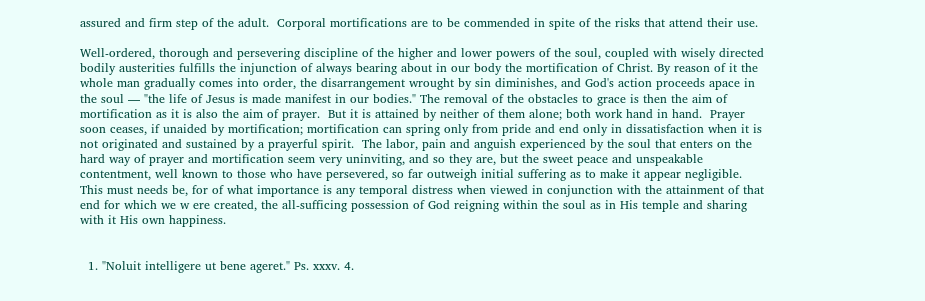assured and firm step of the adult.  Corporal mortifications are to be commended in spite of the risks that attend their use.

Well-ordered, thorough and persevering discipline of the higher and lower powers of the soul, coupled with wisely directed bodily austerities fulfills the injunction of always bearing about in our body the mortification of Christ. By reason of it the whole man gradually comes into order, the disarrangement wrought by sin diminishes, and God's action proceeds apace in the soul — "the life of Jesus is made manifest in our bodies." The removal of the obstacles to grace is then the aim of mortification as it is also the aim of prayer.  But it is attained by neither of them alone; both work hand in hand.  Prayer soon ceases, if unaided by mortification; mortification can spring only from pride and end only in dissatisfaction when it is not originated and sustained by a prayerful spirit.  The labor, pain and anguish experienced by the soul that enters on the hard way of prayer and mortification seem very uninviting, and so they are, but the sweet peace and unspeakable contentment, well known to those who have persevered, so far outweigh initial suffering as to make it appear negligible.  This must needs be, for of what importance is any temporal distress when viewed in conjunction with the attainment of that end for which we w ere created, the all-sufficing possession of God reigning within the soul as in His temple and sharing with it His own happiness.


  1. "Noluit intelligere ut bene ageret." Ps. xxxv. 4.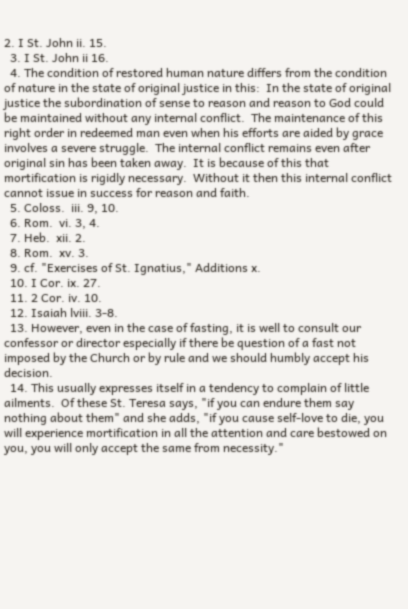2. I St. John ii. 15.
  3. I St. John ii 16.
  4. The condition of restored human nature differs from the condition of nature in the state of original justice in this:  In the state of original justice the subordination of sense to reason and reason to God could be maintained without any internal conflict.  The maintenance of this right order in redeemed man even when his efforts are aided by grace involves a severe struggle.  The internal conflict remains even after original sin has been taken away.  It is because of this that mortification is rigidly necessary.  Without it then this internal conflict cannot issue in success for reason and faith.
  5. Coloss.  iii. 9, 10.
  6. Rom.  vi. 3, 4.
  7. Heb.  xii. 2.
  8. Rom.  xv. 3.
  9. cf. "Exercises of St. Ignatius," Additions x.
  10. I Cor. ix. 27.
  11. 2 Cor. iv. 10.
  12. Isaiah lviii. 3-8.
  13. However, even in the case of fasting, it is well to consult our confessor or director especially if there be question of a fast not imposed by the Church or by rule and we should humbly accept his decision.
  14. This usually expresses itself in a tendency to complain of little ailments.  Of these St. Teresa says, "if you can endure them say nothing about them" and she adds, "if you cause self-love to die, you will experience mortification in all the attention and care bestowed on you, you will only accept the same from necessity."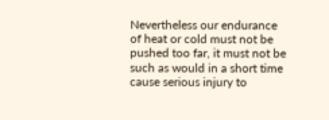Nevertheless our endurance of heat or cold must not be pushed too far, it must not be such as would in a short time cause serious injury to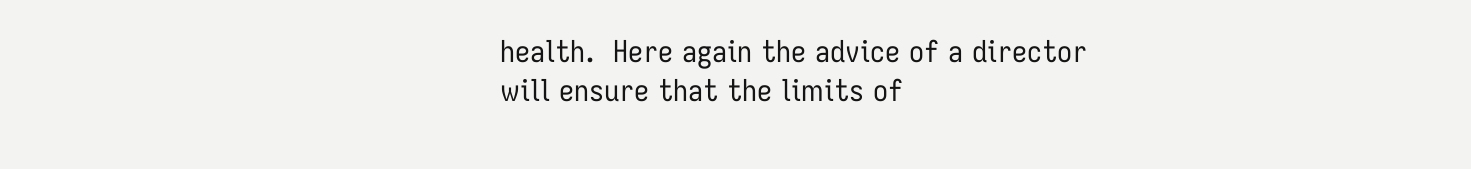health.  Here again the advice of a director will ensure that the limits of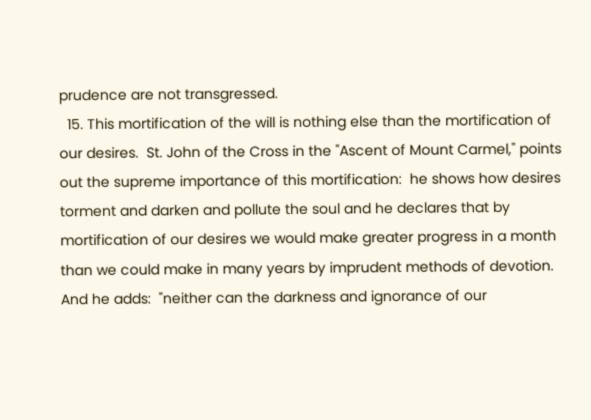prudence are not transgressed.
  15. This mortification of the will is nothing else than the mortification of our desires.  St. John of the Cross in the "Ascent of Mount Carmel," points out the supreme importance of this mortification:  he shows how desires torment and darken and pollute the soul and he declares that by mortification of our desires we would make greater progress in a month than we could make in many years by imprudent methods of devotion.  And he adds:  "neither can the darkness and ignorance of our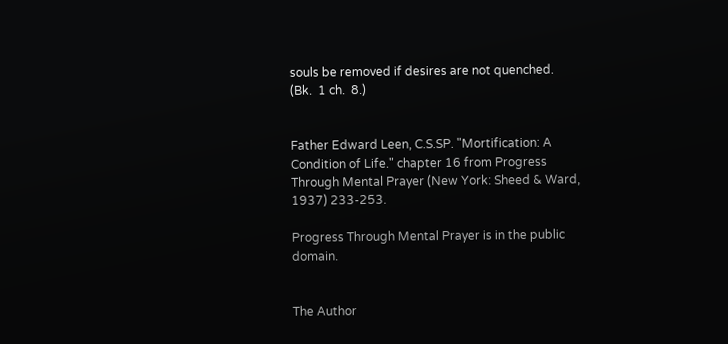souls be removed if desires are not quenched.  (Bk.  1 ch.  8.)


Father Edward Leen, C.S.SP. "Mortification: A Condition of Life." chapter 16 from Progress Through Mental Prayer (New York: Sheed & Ward, 1937) 233-253.

Progress Through Mental Prayer is in the public domain.


The Author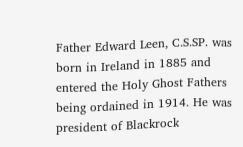Father Edward Leen, C.S.SP. was born in Ireland in 1885 and entered the Holy Ghost Fathers being ordained in 1914. He was president of Blackrock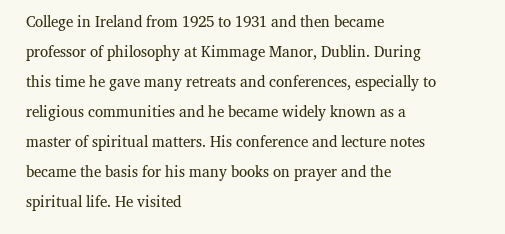College in Ireland from 1925 to 1931 and then became professor of philosophy at Kimmage Manor, Dublin. During this time he gave many retreats and conferences, especially to religious communities and he became widely known as a master of spiritual matters. His conference and lecture notes became the basis for his many books on prayer and the spiritual life. He visited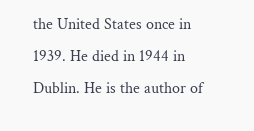the United States once in 1939. He died in 1944 in Dublin. He is the author of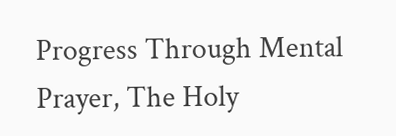Progress Through Mental Prayer, The Holy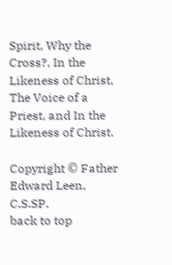Spirit, Why the Cross?, In the Likeness of Christ, The Voice of a Priest, and In the Likeness of Christ.

Copyright © Father Edward Leen, C.S.SP.
back to top